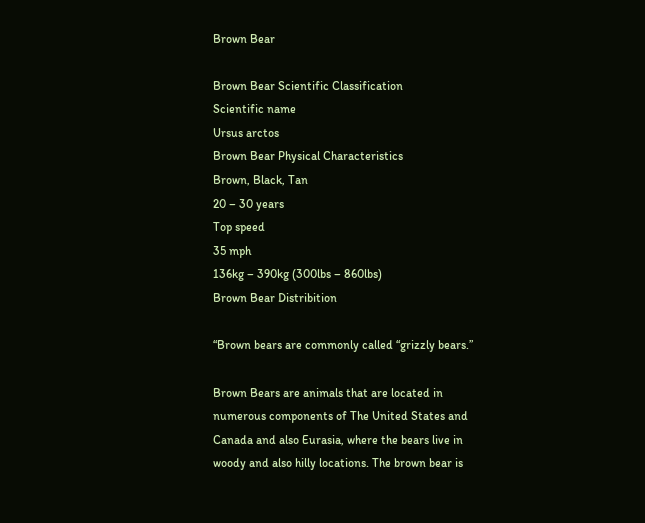Brown Bear

Brown Bear Scientific Classification
Scientific name
Ursus arctos
Brown Bear Physical Characteristics
Brown, Black, Tan
20 – 30 years
Top speed
35 mph
136kg – 390kg (300lbs – 860lbs)
Brown Bear Distribition

“Brown bears are commonly called “grizzly bears.”

Brown Bears are animals that are located in numerous components of The United States and Canada and also Eurasia, where the bears live in woody and also hilly locations. The brown bear is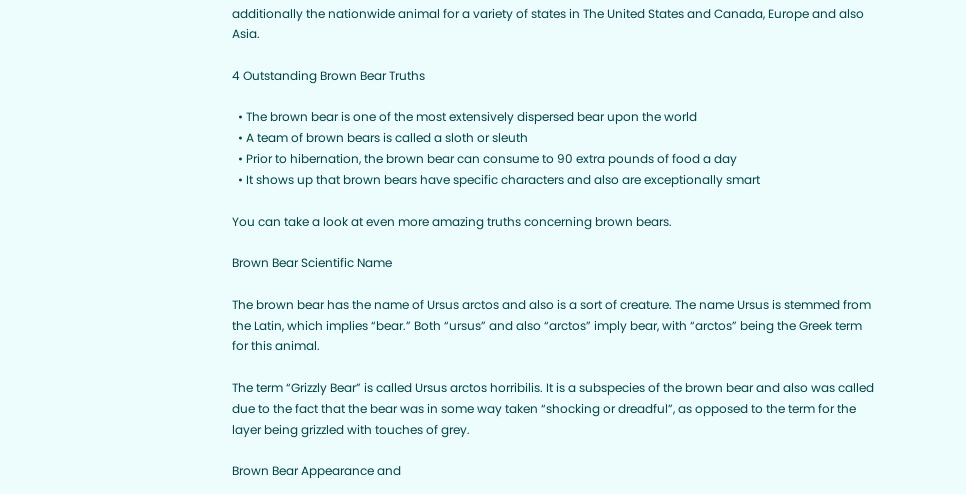additionally the nationwide animal for a variety of states in The United States and Canada, Europe and also Asia.

4 Outstanding Brown Bear Truths

  • The brown bear is one of the most extensively dispersed bear upon the world
  • A team of brown bears is called a sloth or sleuth
  • Prior to hibernation, the brown bear can consume to 90 extra pounds of food a day
  • It shows up that brown bears have specific characters and also are exceptionally smart

You can take a look at even more amazing truths concerning brown bears.

Brown Bear Scientific Name

The brown bear has the name of Ursus arctos and also is a sort of creature. The name Ursus is stemmed from the Latin, which implies “bear.” Both “ursus” and also “arctos” imply bear, with “arctos” being the Greek term for this animal.

The term “Grizzly Bear” is called Ursus arctos horribilis. It is a subspecies of the brown bear and also was called due to the fact that the bear was in some way taken “shocking or dreadful”, as opposed to the term for the layer being grizzled with touches of grey.

Brown Bear Appearance and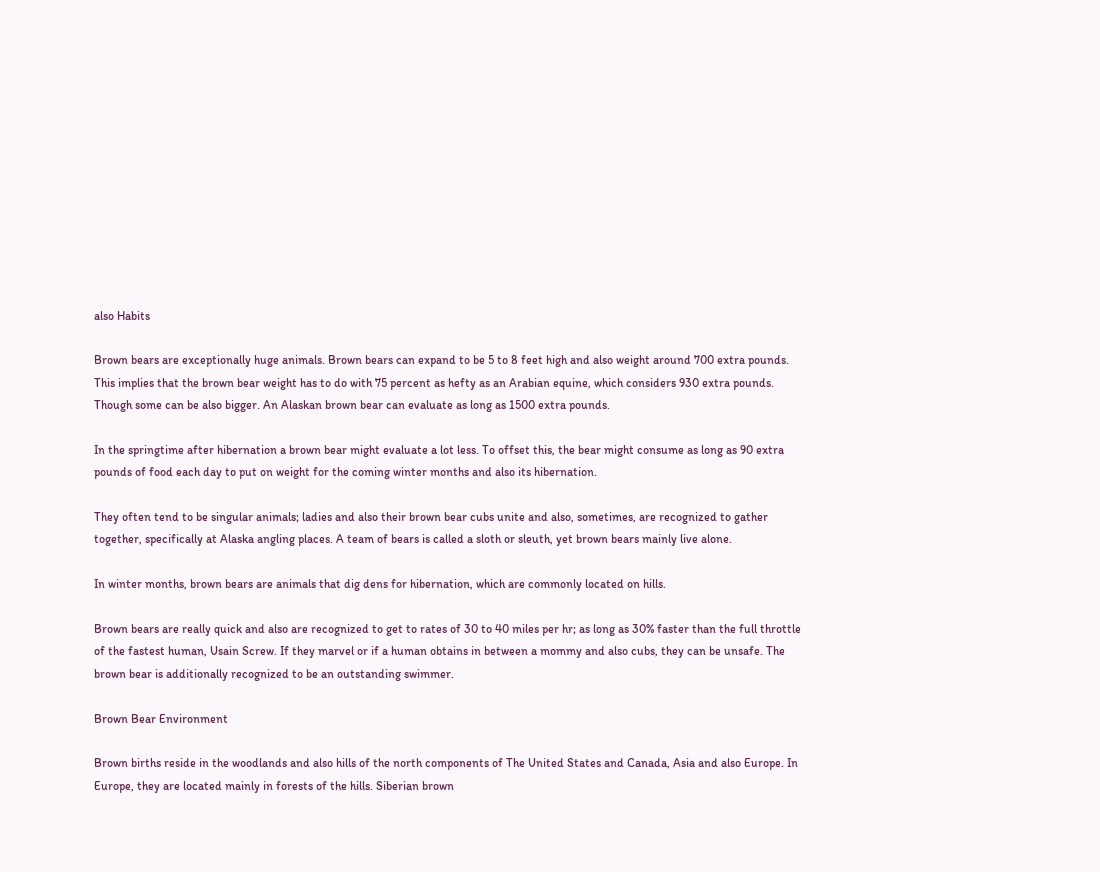also Habits

Brown bears are exceptionally huge animals. Brown bears can expand to be 5 to 8 feet high and also weight around 700 extra pounds. This implies that the brown bear weight has to do with 75 percent as hefty as an Arabian equine, which considers 930 extra pounds. Though some can be also bigger. An Alaskan brown bear can evaluate as long as 1500 extra pounds.

In the springtime after hibernation a brown bear might evaluate a lot less. To offset this, the bear might consume as long as 90 extra pounds of food each day to put on weight for the coming winter months and also its hibernation.

They often tend to be singular animals; ladies and also their brown bear cubs unite and also, sometimes, are recognized to gather together, specifically at Alaska angling places. A team of bears is called a sloth or sleuth, yet brown bears mainly live alone.

In winter months, brown bears are animals that dig dens for hibernation, which are commonly located on hills.

Brown bears are really quick and also are recognized to get to rates of 30 to 40 miles per hr; as long as 30% faster than the full throttle of the fastest human, Usain Screw. If they marvel or if a human obtains in between a mommy and also cubs, they can be unsafe. The brown bear is additionally recognized to be an outstanding swimmer.

Brown Bear Environment

Brown births reside in the woodlands and also hills of the north components of The United States and Canada, Asia and also Europe. In Europe, they are located mainly in forests of the hills. Siberian brown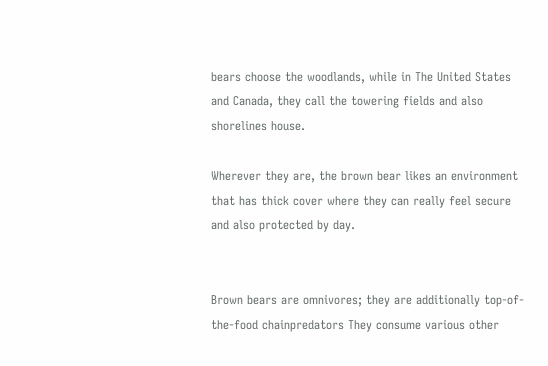bears choose the woodlands, while in The United States and Canada, they call the towering fields and also shorelines house.

Wherever they are, the brown bear likes an environment that has thick cover where they can really feel secure and also protected by day.


Brown bears are omnivores; they are additionally top-of-the-food chainpredators They consume various other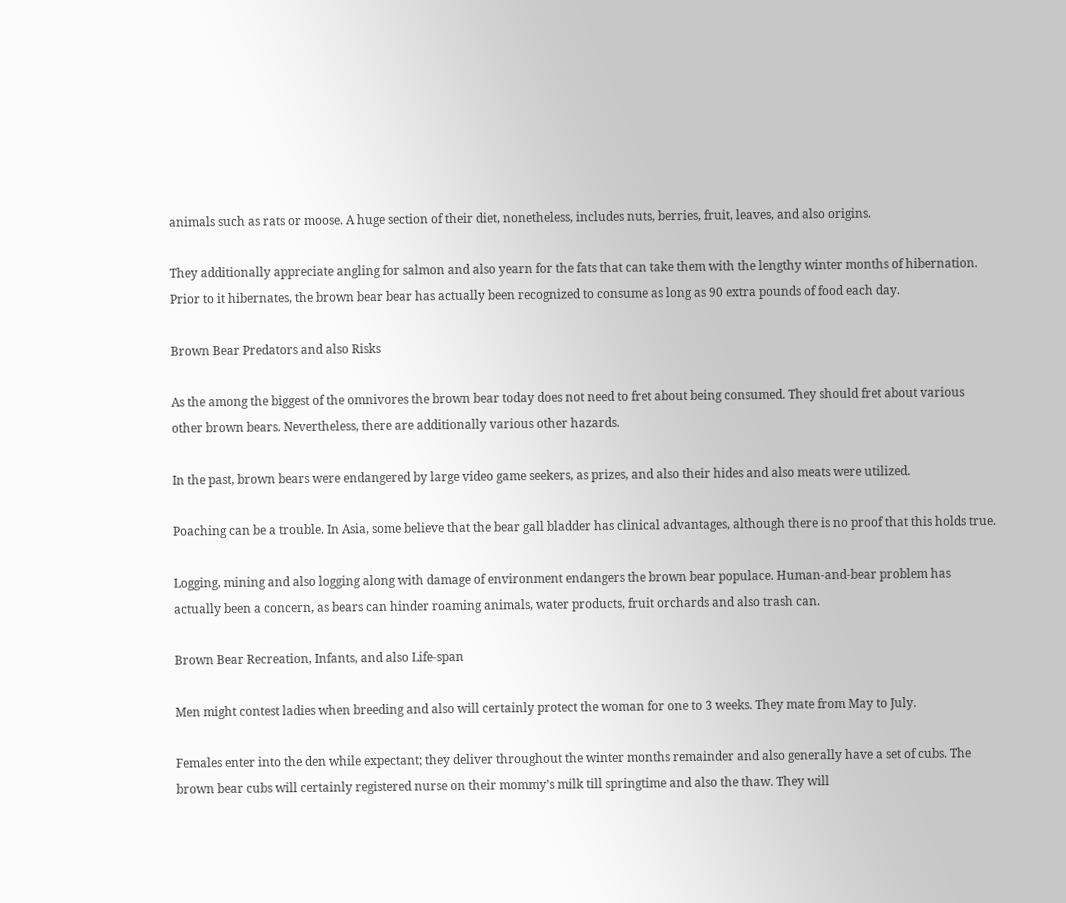animals such as rats or moose. A huge section of their diet, nonetheless, includes nuts, berries, fruit, leaves, and also origins.

They additionally appreciate angling for salmon and also yearn for the fats that can take them with the lengthy winter months of hibernation. Prior to it hibernates, the brown bear bear has actually been recognized to consume as long as 90 extra pounds of food each day.

Brown Bear Predators and also Risks

As the among the biggest of the omnivores the brown bear today does not need to fret about being consumed. They should fret about various other brown bears. Nevertheless, there are additionally various other hazards.

In the past, brown bears were endangered by large video game seekers, as prizes, and also their hides and also meats were utilized.

Poaching can be a trouble. In Asia, some believe that the bear gall bladder has clinical advantages, although there is no proof that this holds true.

Logging, mining and also logging along with damage of environment endangers the brown bear populace. Human-and-bear problem has actually been a concern, as bears can hinder roaming animals, water products, fruit orchards and also trash can.

Brown Bear Recreation, Infants, and also Life-span

Men might contest ladies when breeding and also will certainly protect the woman for one to 3 weeks. They mate from May to July.

Females enter into the den while expectant; they deliver throughout the winter months remainder and also generally have a set of cubs. The brown bear cubs will certainly registered nurse on their mommy’s milk till springtime and also the thaw. They will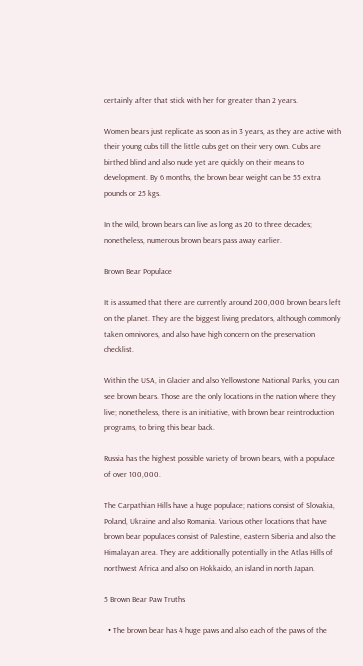certainly after that stick with her for greater than 2 years.

Women bears just replicate as soon as in 3 years, as they are active with their young cubs till the little cubs get on their very own. Cubs are birthed blind and also nude yet are quickly on their means to development. By 6 months, the brown bear weight can be 55 extra pounds or 25 kgs.

In the wild, brown bears can live as long as 20 to three decades; nonetheless, numerous brown bears pass away earlier.

Brown Bear Populace

It is assumed that there are currently around 200,000 brown bears left on the planet. They are the biggest living predators, although commonly taken omnivores, and also have high concern on the preservation checklist.

Within the USA, in Glacier and also Yellowstone National Parks, you can see brown bears. Those are the only locations in the nation where they live; nonetheless, there is an initiative, with brown bear reintroduction programs, to bring this bear back.

Russia has the highest possible variety of brown bears, with a populace of over 100,000.

The Carpathian Hills have a huge populace; nations consist of Slovakia, Poland, Ukraine and also Romania. Various other locations that have brown bear populaces consist of Palestine, eastern Siberia and also the Himalayan area. They are additionally potentially in the Atlas Hills of northwest Africa and also on Hokkaido, an island in north Japan.

5 Brown Bear Paw Truths

  • The brown bear has 4 huge paws and also each of the paws of the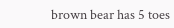brown bear has 5 toes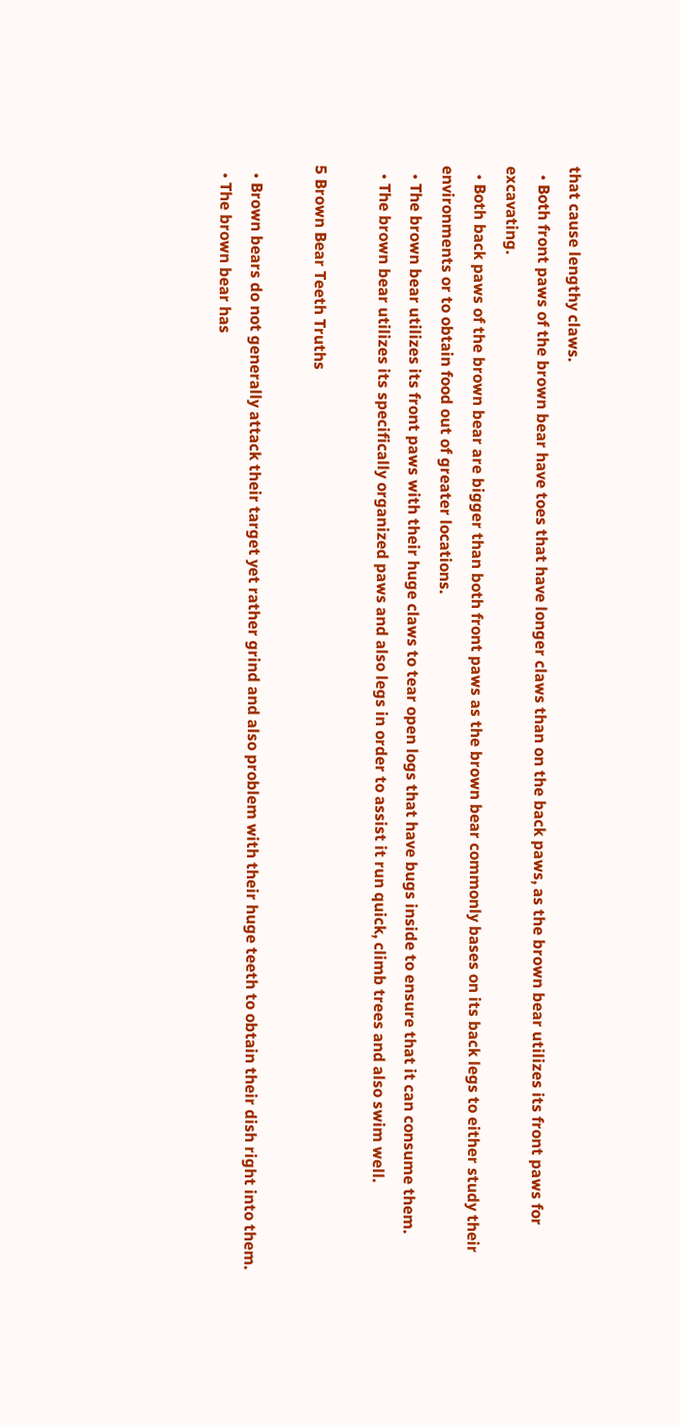that cause lengthy claws.
  • Both front paws of the brown bear have toes that have longer claws than on the back paws, as the brown bear utilizes its front paws for excavating.
  • Both back paws of the brown bear are bigger than both front paws as the brown bear commonly bases on its back legs to either study their environments or to obtain food out of greater locations.
  • The brown bear utilizes its front paws with their huge claws to tear open logs that have bugs inside to ensure that it can consume them.
  • The brown bear utilizes its specifically organized paws and also legs in order to assist it run quick, climb trees and also swim well.

5 Brown Bear Teeth Truths

  • Brown bears do not generally attack their target yet rather grind and also problem with their huge teeth to obtain their dish right into them.
  • The brown bear has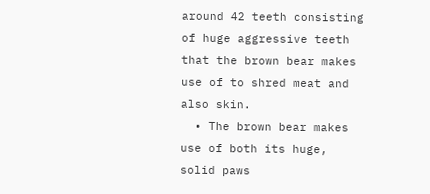around 42 teeth consisting of huge aggressive teeth that the brown bear makes use of to shred meat and also skin.
  • The brown bear makes use of both its huge, solid paws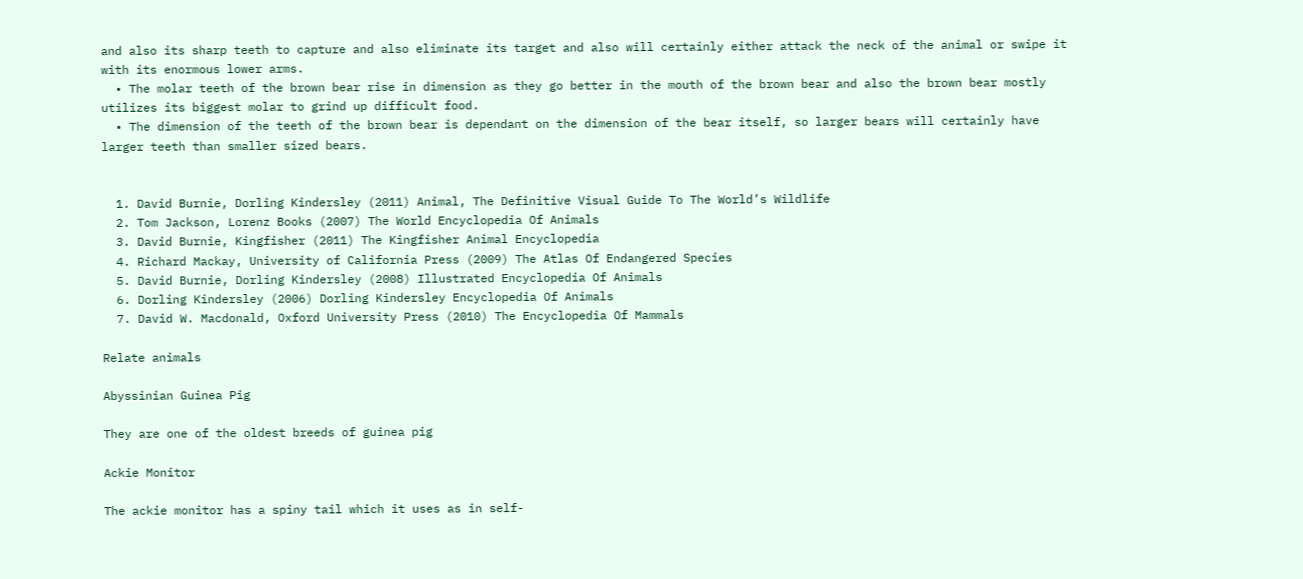and also its sharp teeth to capture and also eliminate its target and also will certainly either attack the neck of the animal or swipe it with its enormous lower arms.
  • The molar teeth of the brown bear rise in dimension as they go better in the mouth of the brown bear and also the brown bear mostly utilizes its biggest molar to grind up difficult food.
  • The dimension of the teeth of the brown bear is dependant on the dimension of the bear itself, so larger bears will certainly have larger teeth than smaller sized bears.


  1. David Burnie, Dorling Kindersley (2011) Animal, The Definitive Visual Guide To The World’s Wildlife
  2. Tom Jackson, Lorenz Books (2007) The World Encyclopedia Of Animals
  3. David Burnie, Kingfisher (2011) The Kingfisher Animal Encyclopedia
  4. Richard Mackay, University of California Press (2009) The Atlas Of Endangered Species
  5. David Burnie, Dorling Kindersley (2008) Illustrated Encyclopedia Of Animals
  6. Dorling Kindersley (2006) Dorling Kindersley Encyclopedia Of Animals
  7. David W. Macdonald, Oxford University Press (2010) The Encyclopedia Of Mammals

Relate animals

Abyssinian Guinea Pig

They are one of the oldest breeds of guinea pig

Ackie Monitor

The ackie monitor has a spiny tail which it uses as in self-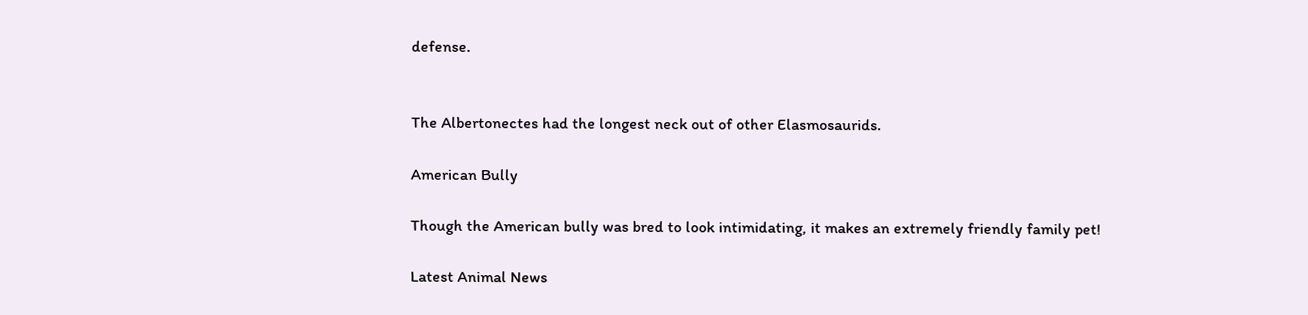defense.


The Albertonectes had the longest neck out of other Elasmosaurids.

American Bully

Though the American bully was bred to look intimidating, it makes an extremely friendly family pet!

Latest Animal News